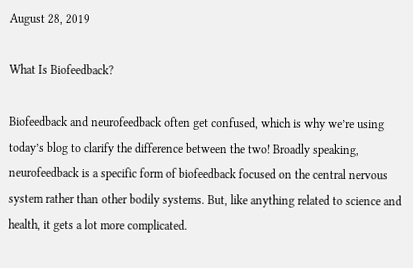August 28, 2019

What Is Biofeedback?

Biofeedback and neurofeedback often get confused, which is why we’re using today’s blog to clarify the difference between the two! Broadly speaking, neurofeedback is a specific form of biofeedback focused on the central nervous system rather than other bodily systems. But, like anything related to science and health, it gets a lot more complicated.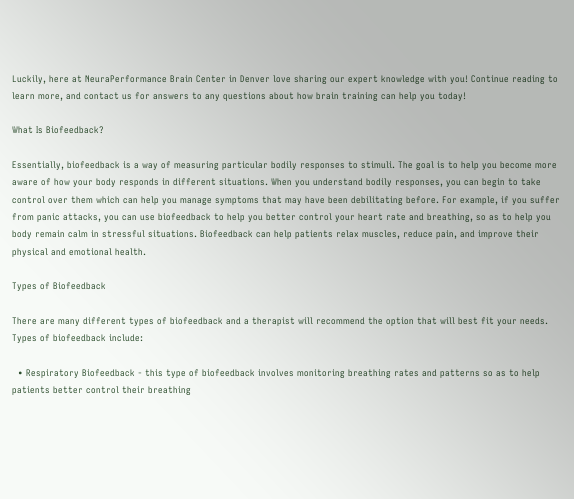Luckily, here at NeuraPerformance Brain Center in Denver love sharing our expert knowledge with you! Continue reading to learn more, and contact us for answers to any questions about how brain training can help you today!

What Is Biofeedback?

Essentially, biofeedback is a way of measuring particular bodily responses to stimuli. The goal is to help you become more aware of how your body responds in different situations. When you understand bodily responses, you can begin to take control over them which can help you manage symptoms that may have been debilitating before. For example, if you suffer from panic attacks, you can use biofeedback to help you better control your heart rate and breathing, so as to help you body remain calm in stressful situations. Biofeedback can help patients relax muscles, reduce pain, and improve their physical and emotional health.

Types of Biofeedback

There are many different types of biofeedback and a therapist will recommend the option that will best fit your needs. Types of biofeedback include:

  • Respiratory Biofeedback - this type of biofeedback involves monitoring breathing rates and patterns so as to help patients better control their breathing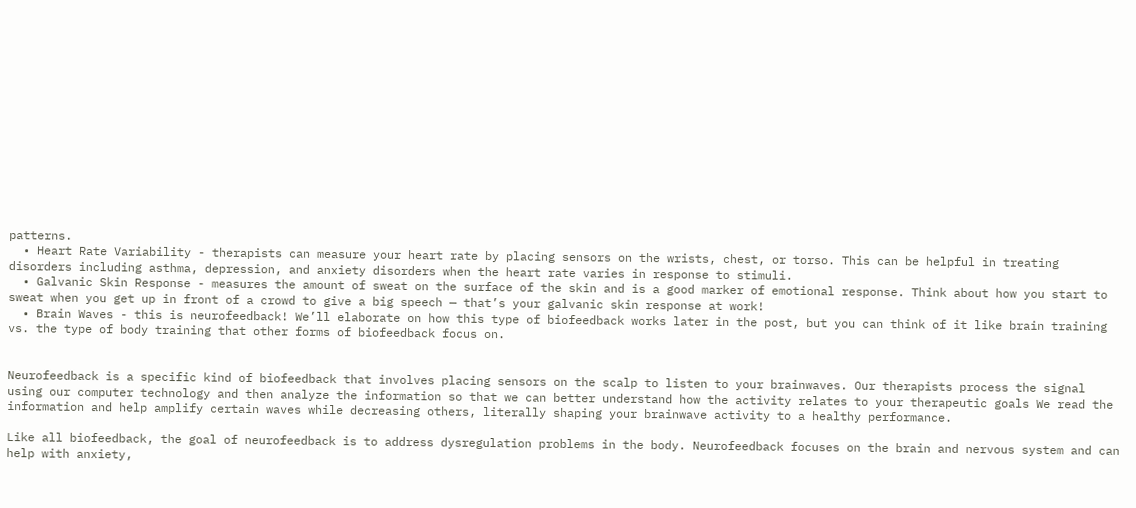patterns.
  • Heart Rate Variability - therapists can measure your heart rate by placing sensors on the wrists, chest, or torso. This can be helpful in treating disorders including asthma, depression, and anxiety disorders when the heart rate varies in response to stimuli.
  • Galvanic Skin Response - measures the amount of sweat on the surface of the skin and is a good marker of emotional response. Think about how you start to sweat when you get up in front of a crowd to give a big speech — that’s your galvanic skin response at work!
  • Brain Waves - this is neurofeedback! We’ll elaborate on how this type of biofeedback works later in the post, but you can think of it like brain training vs. the type of body training that other forms of biofeedback focus on.


Neurofeedback is a specific kind of biofeedback that involves placing sensors on the scalp to listen to your brainwaves. Our therapists process the signal using our computer technology and then analyze the information so that we can better understand how the activity relates to your therapeutic goals We read the information and help amplify certain waves while decreasing others, literally shaping your brainwave activity to a healthy performance.

Like all biofeedback, the goal of neurofeedback is to address dysregulation problems in the body. Neurofeedback focuses on the brain and nervous system and can help with anxiety,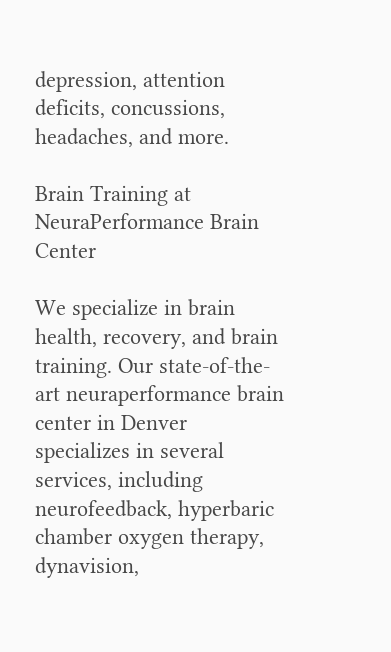depression, attention deficits, concussions, headaches, and more.

Brain Training at NeuraPerformance Brain Center

We specialize in brain health, recovery, and brain training. Our state-of-the-art neuraperformance brain center in Denver specializes in several services, including neurofeedback, hyperbaric chamber oxygen therapy, dynavision,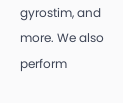gyrostim, and more. We also perform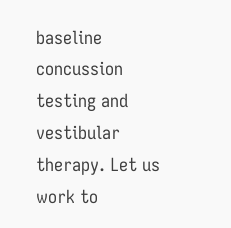baseline concussion testing and vestibular therapy. Let us work to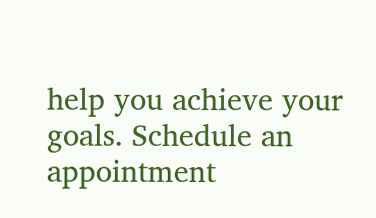help you achieve your goals. Schedule an appointment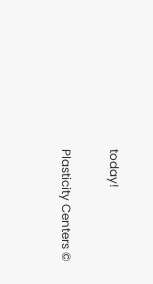today!

Plasticity Centers ©